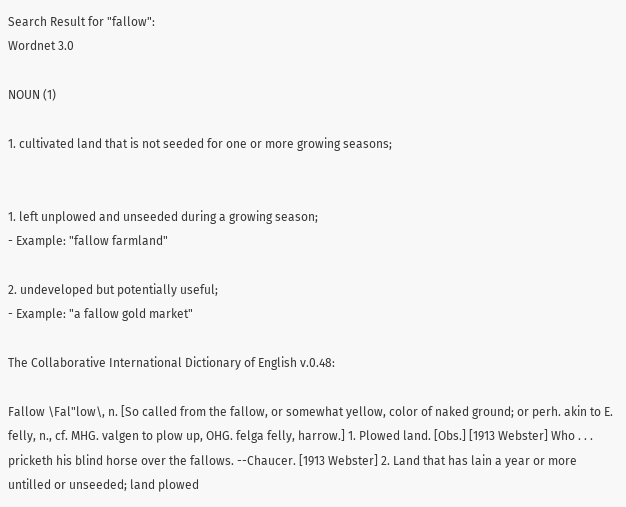Search Result for "fallow":
Wordnet 3.0

NOUN (1)

1. cultivated land that is not seeded for one or more growing seasons;


1. left unplowed and unseeded during a growing season;
- Example: "fallow farmland"

2. undeveloped but potentially useful;
- Example: "a fallow gold market"

The Collaborative International Dictionary of English v.0.48:

Fallow \Fal"low\, n. [So called from the fallow, or somewhat yellow, color of naked ground; or perh. akin to E. felly, n., cf. MHG. valgen to plow up, OHG. felga felly, harrow.] 1. Plowed land. [Obs.] [1913 Webster] Who . . . pricketh his blind horse over the fallows. --Chaucer. [1913 Webster] 2. Land that has lain a year or more untilled or unseeded; land plowed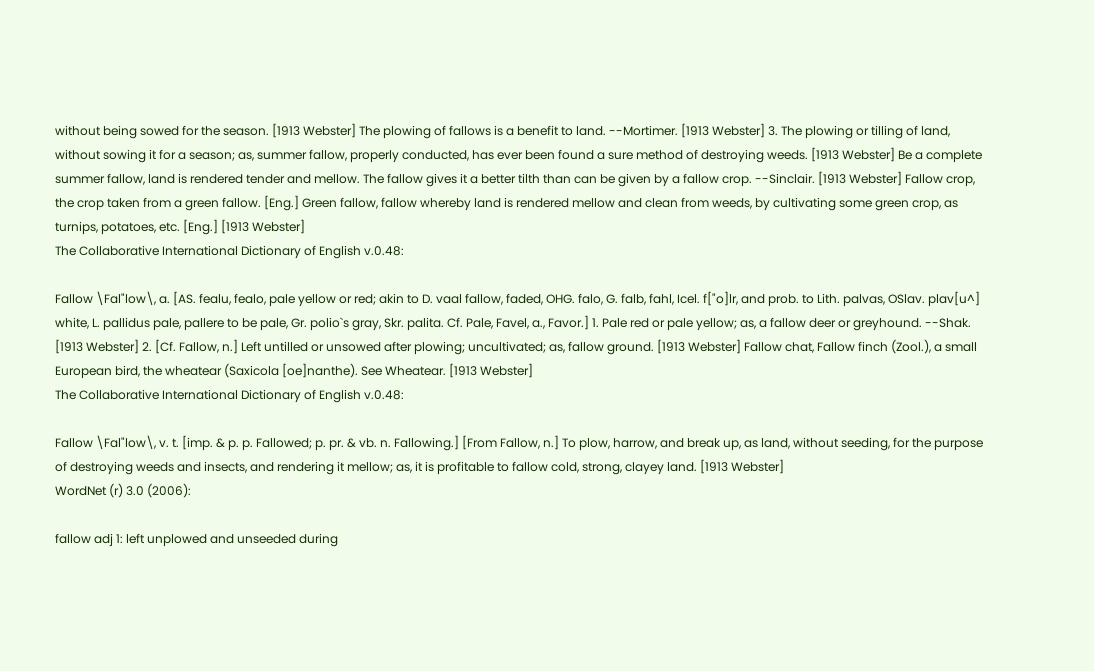without being sowed for the season. [1913 Webster] The plowing of fallows is a benefit to land. --Mortimer. [1913 Webster] 3. The plowing or tilling of land, without sowing it for a season; as, summer fallow, properly conducted, has ever been found a sure method of destroying weeds. [1913 Webster] Be a complete summer fallow, land is rendered tender and mellow. The fallow gives it a better tilth than can be given by a fallow crop. --Sinclair. [1913 Webster] Fallow crop, the crop taken from a green fallow. [Eng.] Green fallow, fallow whereby land is rendered mellow and clean from weeds, by cultivating some green crop, as turnips, potatoes, etc. [Eng.] [1913 Webster]
The Collaborative International Dictionary of English v.0.48:

Fallow \Fal"low\, a. [AS. fealu, fealo, pale yellow or red; akin to D. vaal fallow, faded, OHG. falo, G. falb, fahl, Icel. f["o]lr, and prob. to Lith. palvas, OSlav. plav[u^] white, L. pallidus pale, pallere to be pale, Gr. polio`s gray, Skr. palita. Cf. Pale, Favel, a., Favor.] 1. Pale red or pale yellow; as, a fallow deer or greyhound. --Shak. [1913 Webster] 2. [Cf. Fallow, n.] Left untilled or unsowed after plowing; uncultivated; as, fallow ground. [1913 Webster] Fallow chat, Fallow finch (Zool.), a small European bird, the wheatear (Saxicola [oe]nanthe). See Wheatear. [1913 Webster]
The Collaborative International Dictionary of English v.0.48:

Fallow \Fal"low\, v. t. [imp. & p. p. Fallowed; p. pr. & vb. n. Fallowing.] [From Fallow, n.] To plow, harrow, and break up, as land, without seeding, for the purpose of destroying weeds and insects, and rendering it mellow; as, it is profitable to fallow cold, strong, clayey land. [1913 Webster]
WordNet (r) 3.0 (2006):

fallow adj 1: left unplowed and unseeded during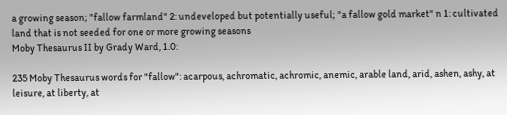a growing season; "fallow farmland" 2: undeveloped but potentially useful; "a fallow gold market" n 1: cultivated land that is not seeded for one or more growing seasons
Moby Thesaurus II by Grady Ward, 1.0:

235 Moby Thesaurus words for "fallow": acarpous, achromatic, achromic, anemic, arable land, arid, ashen, ashy, at leisure, at liberty, at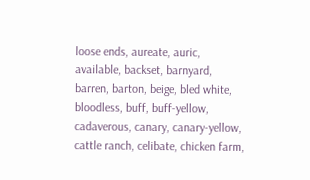loose ends, aureate, auric, available, backset, barnyard, barren, barton, beige, bled white, bloodless, buff, buff-yellow, cadaverous, canary, canary-yellow, cattle ranch, celibate, chicken farm,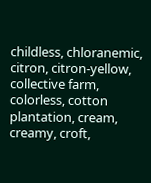childless, chloranemic, citron, citron-yellow, collective farm, colorless, cotton plantation, cream, creamy, croft,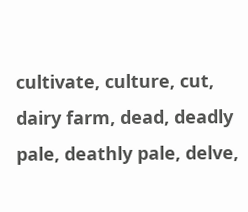cultivate, culture, cut, dairy farm, dead, deadly pale, deathly pale, delve,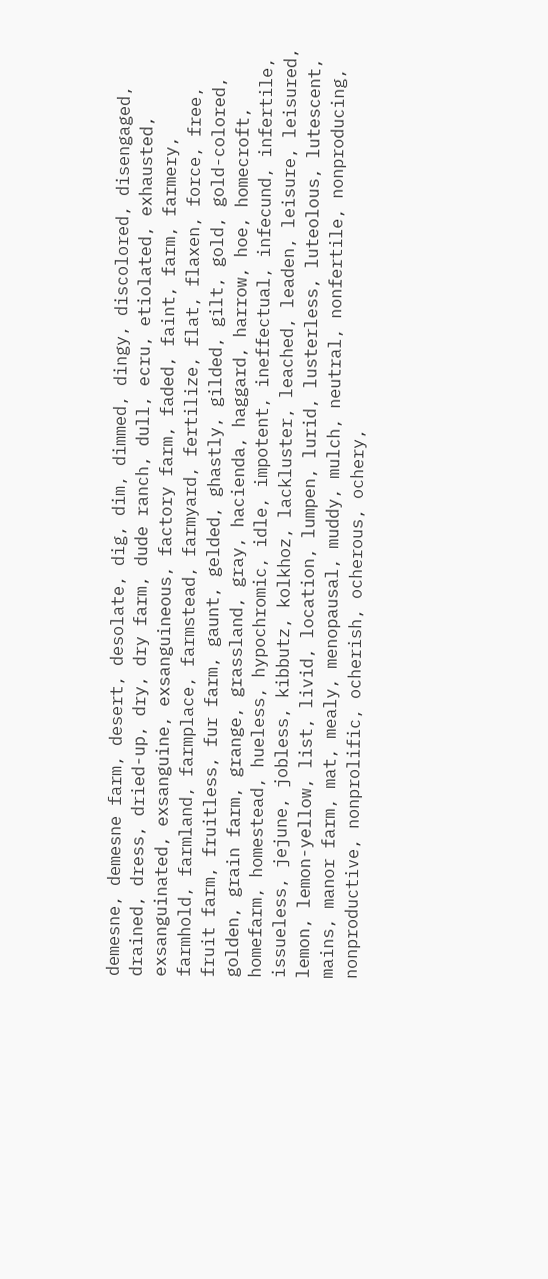demesne, demesne farm, desert, desolate, dig, dim, dimmed, dingy, discolored, disengaged, drained, dress, dried-up, dry, dry farm, dude ranch, dull, ecru, etiolated, exhausted, exsanguinated, exsanguine, exsanguineous, factory farm, faded, faint, farm, farmery, farmhold, farmland, farmplace, farmstead, farmyard, fertilize, flat, flaxen, force, free, fruit farm, fruitless, fur farm, gaunt, gelded, ghastly, gilded, gilt, gold, gold-colored, golden, grain farm, grange, grassland, gray, hacienda, haggard, harrow, hoe, homecroft, homefarm, homestead, hueless, hypochromic, idle, impotent, ineffectual, infecund, infertile, issueless, jejune, jobless, kibbutz, kolkhoz, lackluster, leached, leaden, leisure, leisured, lemon, lemon-yellow, list, livid, location, lumpen, lurid, lusterless, luteolous, lutescent, mains, manor farm, mat, mealy, menopausal, muddy, mulch, neutral, nonfertile, nonproducing, nonproductive, nonprolific, ocherish, ocherous, ochery,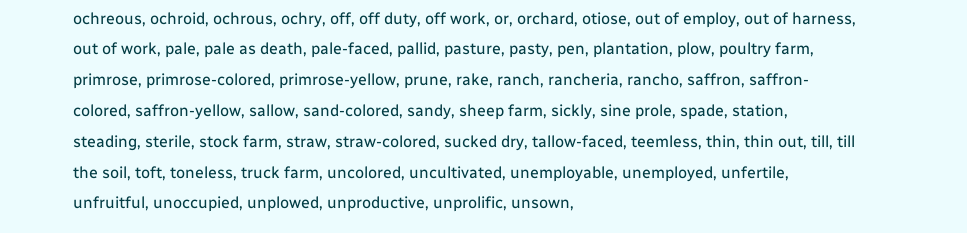ochreous, ochroid, ochrous, ochry, off, off duty, off work, or, orchard, otiose, out of employ, out of harness, out of work, pale, pale as death, pale-faced, pallid, pasture, pasty, pen, plantation, plow, poultry farm, primrose, primrose-colored, primrose-yellow, prune, rake, ranch, rancheria, rancho, saffron, saffron-colored, saffron-yellow, sallow, sand-colored, sandy, sheep farm, sickly, sine prole, spade, station, steading, sterile, stock farm, straw, straw-colored, sucked dry, tallow-faced, teemless, thin, thin out, till, till the soil, toft, toneless, truck farm, uncolored, uncultivated, unemployable, unemployed, unfertile, unfruitful, unoccupied, unplowed, unproductive, unprolific, unsown,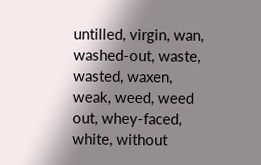untilled, virgin, wan, washed-out, waste, wasted, waxen, weak, weed, weed out, whey-faced, white, without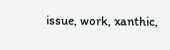issue, work, xanthic,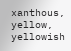xanthous, yellow, yellowish